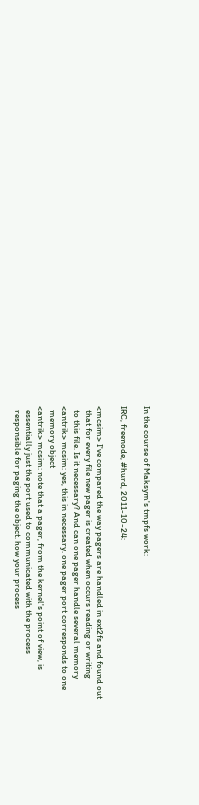In the course of Maksym's tmpfs work:

IRC, freenode, #hurd, 2011-10-24:

<mcsim> I've compared the way pagers are handled in ext2fs and found out
  that for every file new pager is created when occurs reading or writing
  to this file. Is it necessary? And can one pager handle several memory
<antrik> mcsim: yes, this in necessary. one pager port corresponds to one
  memory object
<antrik> mcsim: note that a pager, from the kernel's point of view, is
  essentially just the port used to communicated with the process
  responsible for paging the object. how your process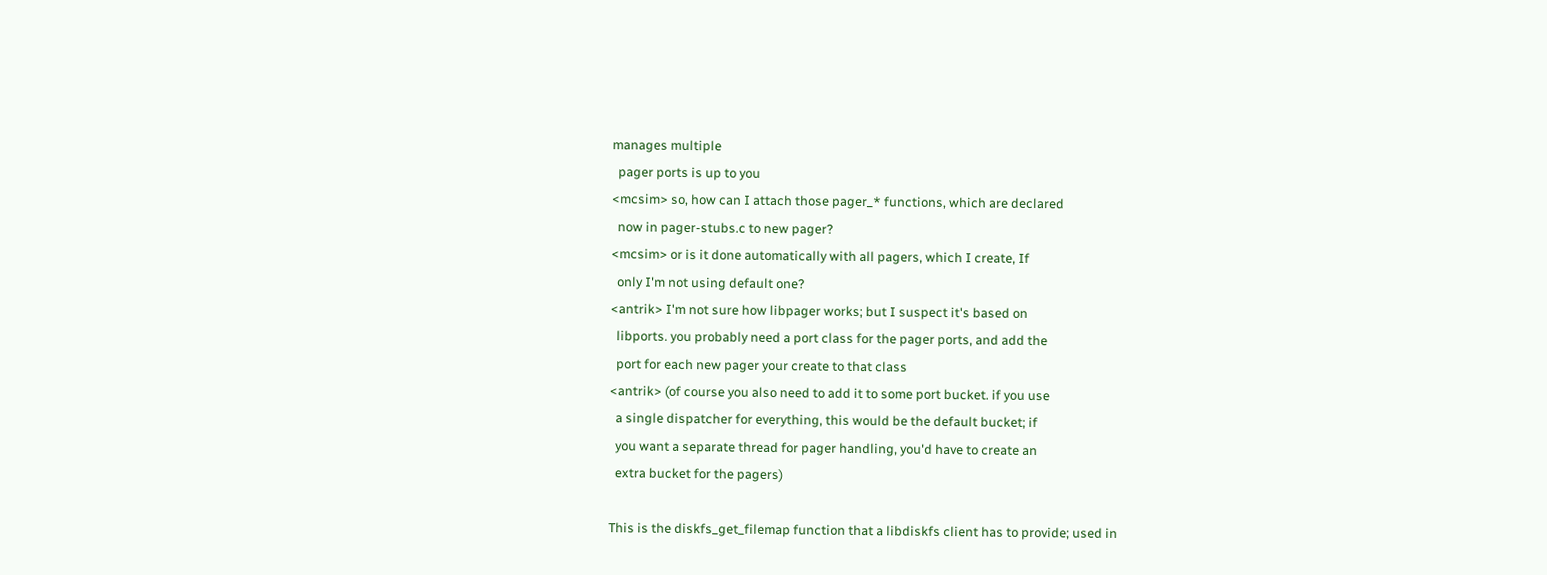manages multiple
  pager ports is up to you
<mcsim> so, how can I attach those pager_* functions, which are declared
  now in pager-stubs.c to new pager?
<mcsim> or is it done automatically with all pagers, which I create, If
  only I'm not using default one?
<antrik> I'm not sure how libpager works; but I suspect it's based on
  libports. you probably need a port class for the pager ports, and add the
  port for each new pager your create to that class
<antrik> (of course you also need to add it to some port bucket. if you use
  a single dispatcher for everything, this would be the default bucket; if
  you want a separate thread for pager handling, you'd have to create an
  extra bucket for the pagers)

This is the diskfs_get_filemap function that a libdiskfs client has to provide; used in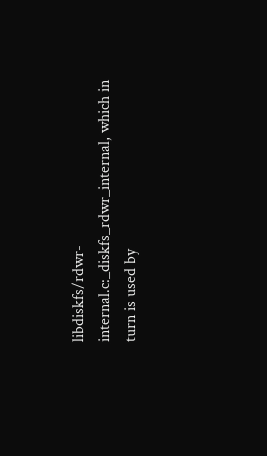libdiskfs/rdwr-internal.c:_diskfs_rdwr_internal, which in turn is used by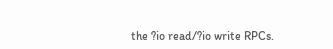the ?io read/?io write RPCs.